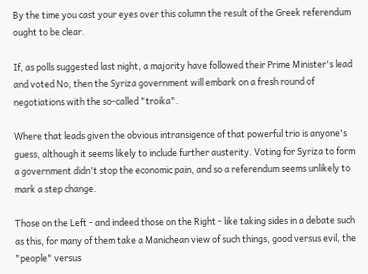By the time you cast your eyes over this column the result of the Greek referendum ought to be clear.

If, as polls suggested last night, a majority have followed their Prime Minister's lead and voted No, then the Syriza government will embark on a fresh round of negotiations with the so-called "troika".

Where that leads given the obvious intransigence of that powerful trio is anyone's guess, although it seems likely to include further austerity. Voting for Syriza to form a government didn't stop the economic pain, and so a referendum seems unlikely to mark a step change.

Those on the Left - and indeed those on the Right - like taking sides in a debate such as this, for many of them take a Manichean view of such things, good versus evil, the "people" versus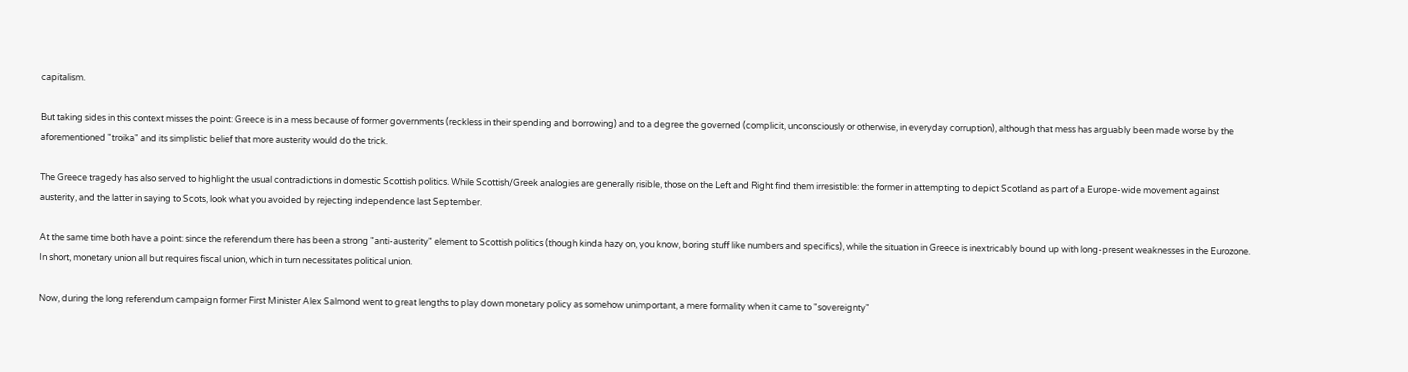capitalism.

But taking sides in this context misses the point: Greece is in a mess because of former governments (reckless in their spending and borrowing) and to a degree the governed (complicit, unconsciously or otherwise, in everyday corruption), although that mess has arguably been made worse by the aforementioned "troika" and its simplistic belief that more austerity would do the trick.

The Greece tragedy has also served to highlight the usual contradictions in domestic Scottish politics. While Scottish/Greek analogies are generally risible, those on the Left and Right find them irresistible: the former in attempting to depict Scotland as part of a Europe-wide movement against austerity, and the latter in saying to Scots, look what you avoided by rejecting independence last September.

At the same time both have a point: since the referendum there has been a strong "anti-austerity" element to Scottish politics (though kinda hazy on, you know, boring stuff like numbers and specifics), while the situation in Greece is inextricably bound up with long-present weaknesses in the Eurozone. In short, monetary union all but requires fiscal union, which in turn necessitates political union.

Now, during the long referendum campaign former First Minister Alex Salmond went to great lengths to play down monetary policy as somehow unimportant, a mere formality when it came to "sovereignty"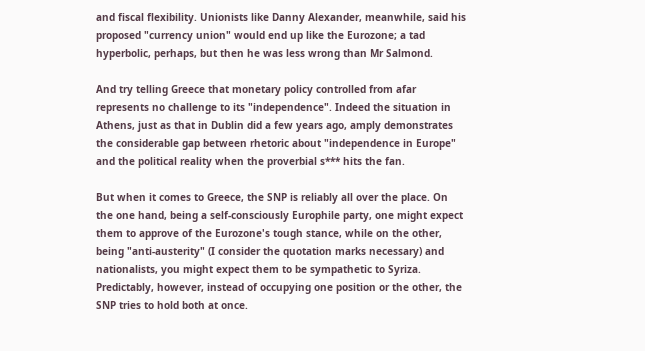and fiscal flexibility. Unionists like Danny Alexander, meanwhile, said his proposed "currency union" would end up like the Eurozone; a tad hyperbolic, perhaps, but then he was less wrong than Mr Salmond.

And try telling Greece that monetary policy controlled from afar represents no challenge to its "independence". Indeed the situation in Athens, just as that in Dublin did a few years ago, amply demonstrates the considerable gap between rhetoric about "independence in Europe" and the political reality when the proverbial s*** hits the fan.

But when it comes to Greece, the SNP is reliably all over the place. On the one hand, being a self-consciously Europhile party, one might expect them to approve of the Eurozone's tough stance, while on the other, being "anti-austerity" (I consider the quotation marks necessary) and nationalists, you might expect them to be sympathetic to Syriza. Predictably, however, instead of occupying one position or the other, the SNP tries to hold both at once.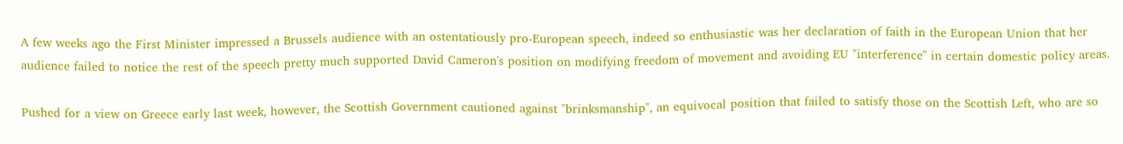A few weeks ago the First Minister impressed a Brussels audience with an ostentatiously pro-European speech, indeed so enthusiastic was her declaration of faith in the European Union that her audience failed to notice the rest of the speech pretty much supported David Cameron's position on modifying freedom of movement and avoiding EU "interference" in certain domestic policy areas.

Pushed for a view on Greece early last week, however, the Scottish Government cautioned against "brinksmanship", an equivocal position that failed to satisfy those on the Scottish Left, who are so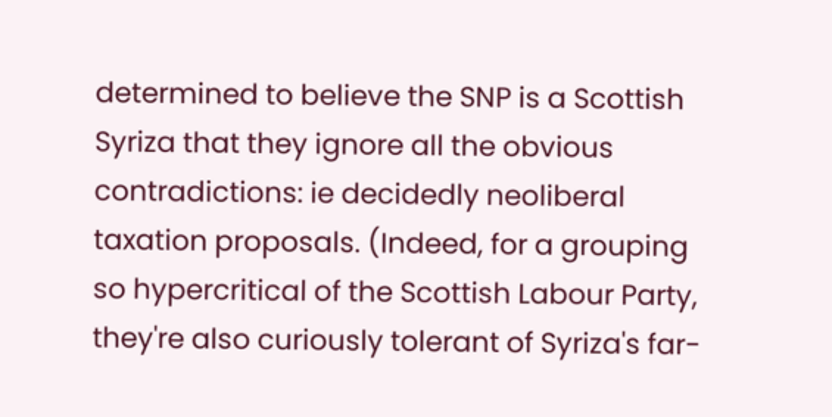determined to believe the SNP is a Scottish Syriza that they ignore all the obvious contradictions: ie decidedly neoliberal taxation proposals. (Indeed, for a grouping so hypercritical of the Scottish Labour Party, they're also curiously tolerant of Syriza's far-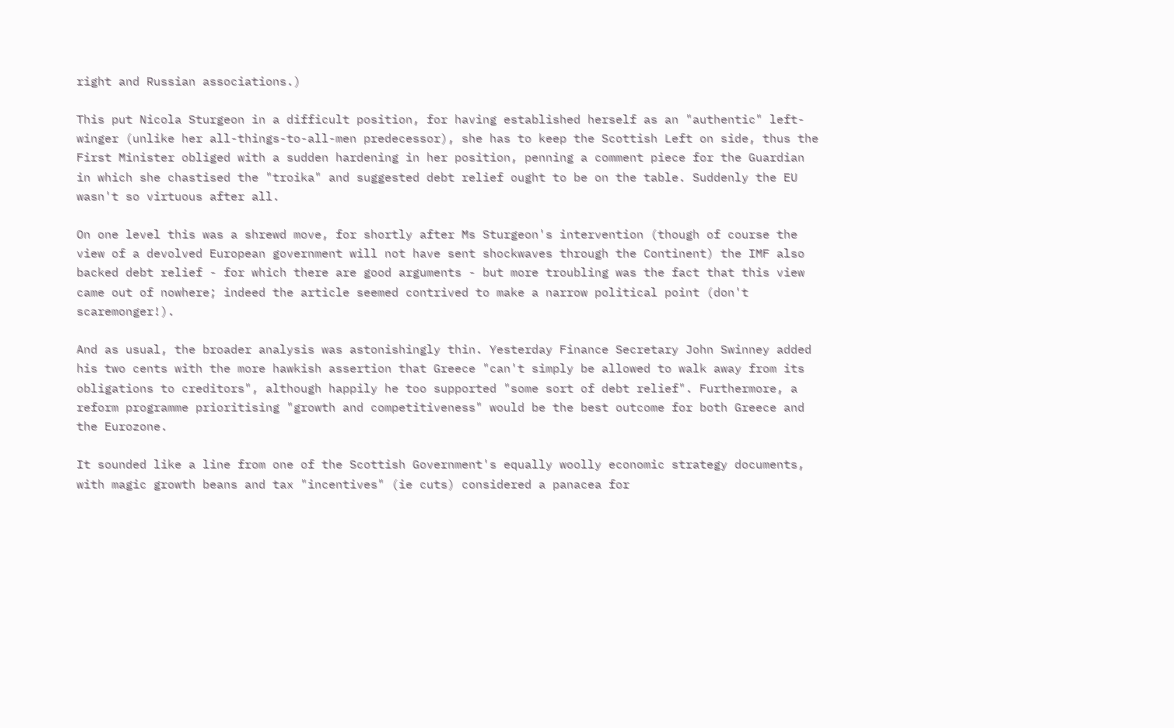right and Russian associations.)

This put Nicola Sturgeon in a difficult position, for having established herself as an "authentic" left-winger (unlike her all-things-to-all-men predecessor), she has to keep the Scottish Left on side, thus the First Minister obliged with a sudden hardening in her position, penning a comment piece for the Guardian in which she chastised the "troika" and suggested debt relief ought to be on the table. Suddenly the EU wasn't so virtuous after all.

On one level this was a shrewd move, for shortly after Ms Sturgeon's intervention (though of course the view of a devolved European government will not have sent shockwaves through the Continent) the IMF also backed debt relief - for which there are good arguments - but more troubling was the fact that this view came out of nowhere; indeed the article seemed contrived to make a narrow political point (don't scaremonger!).

And as usual, the broader analysis was astonishingly thin. Yesterday Finance Secretary John Swinney added his two cents with the more hawkish assertion that Greece "can't simply be allowed to walk away from its obligations to creditors", although happily he too supported "some sort of debt relief". Furthermore, a reform programme prioritising "growth and competitiveness" would be the best outcome for both Greece and the Eurozone.

It sounded like a line from one of the Scottish Government's equally woolly economic strategy documents, with magic growth beans and tax "incentives" (ie cuts) considered a panacea for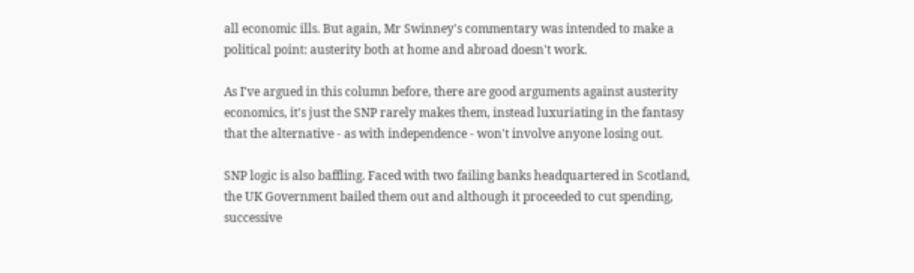all economic ills. But again, Mr Swinney's commentary was intended to make a political point: austerity both at home and abroad doesn't work.

As I've argued in this column before, there are good arguments against austerity economics, it's just the SNP rarely makes them, instead luxuriating in the fantasy that the alternative - as with independence - won't involve anyone losing out.

SNP logic is also baffling. Faced with two failing banks headquartered in Scotland, the UK Government bailed them out and although it proceeded to cut spending, successive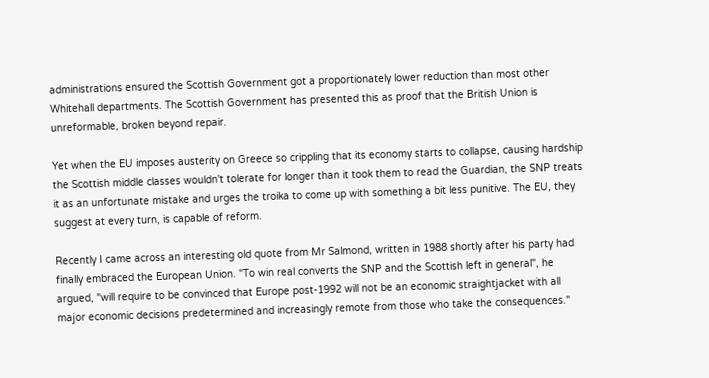administrations ensured the Scottish Government got a proportionately lower reduction than most other Whitehall departments. The Scottish Government has presented this as proof that the British Union is unreformable, broken beyond repair.

Yet when the EU imposes austerity on Greece so crippling that its economy starts to collapse, causing hardship the Scottish middle classes wouldn't tolerate for longer than it took them to read the Guardian, the SNP treats it as an unfortunate mistake and urges the troika to come up with something a bit less punitive. The EU, they suggest at every turn, is capable of reform.

Recently I came across an interesting old quote from Mr Salmond, written in 1988 shortly after his party had finally embraced the European Union. "To win real converts the SNP and the Scottish left in general", he argued, "will require to be convinced that Europe post-1992 will not be an economic straightjacket with all major economic decisions predetermined and increasingly remote from those who take the consequences."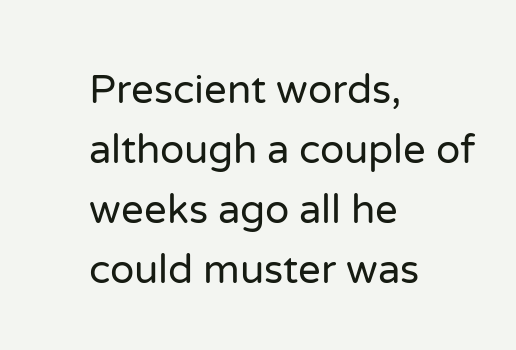Prescient words, although a couple of weeks ago all he could muster was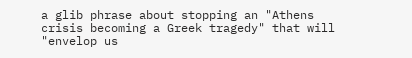a glib phrase about stopping an "Athens crisis becoming a Greek tragedy" that will "envelop us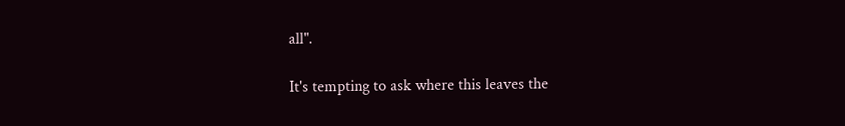all".

It's tempting to ask where this leaves the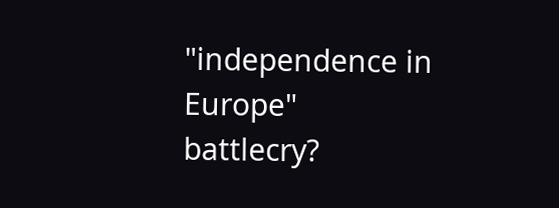"independence in Europe" battlecry?